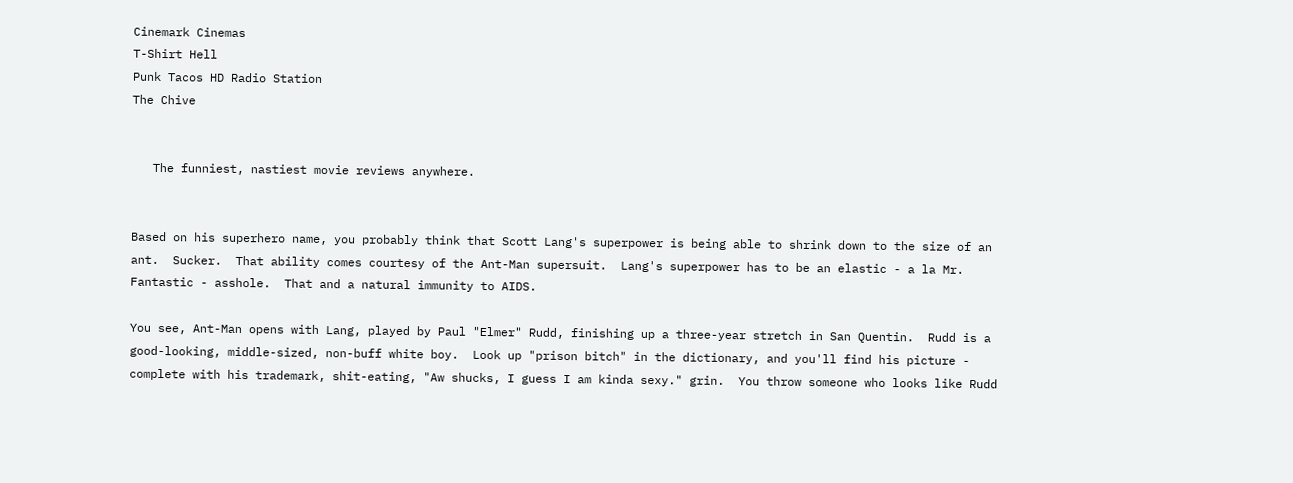Cinemark Cinemas
T-Shirt Hell
Punk Tacos HD Radio Station
The Chive


   The funniest, nastiest movie reviews anywhere.


Based on his superhero name, you probably think that Scott Lang's superpower is being able to shrink down to the size of an ant.  Sucker.  That ability comes courtesy of the Ant-Man supersuit.  Lang's superpower has to be an elastic - a la Mr. Fantastic - asshole.  That and a natural immunity to AIDS.

You see, Ant-Man opens with Lang, played by Paul "Elmer" Rudd, finishing up a three-year stretch in San Quentin.  Rudd is a good-looking, middle-sized, non-buff white boy.  Look up "prison bitch" in the dictionary, and you'll find his picture - complete with his trademark, shit-eating, "Aw shucks, I guess I am kinda sexy." grin.  You throw someone who looks like Rudd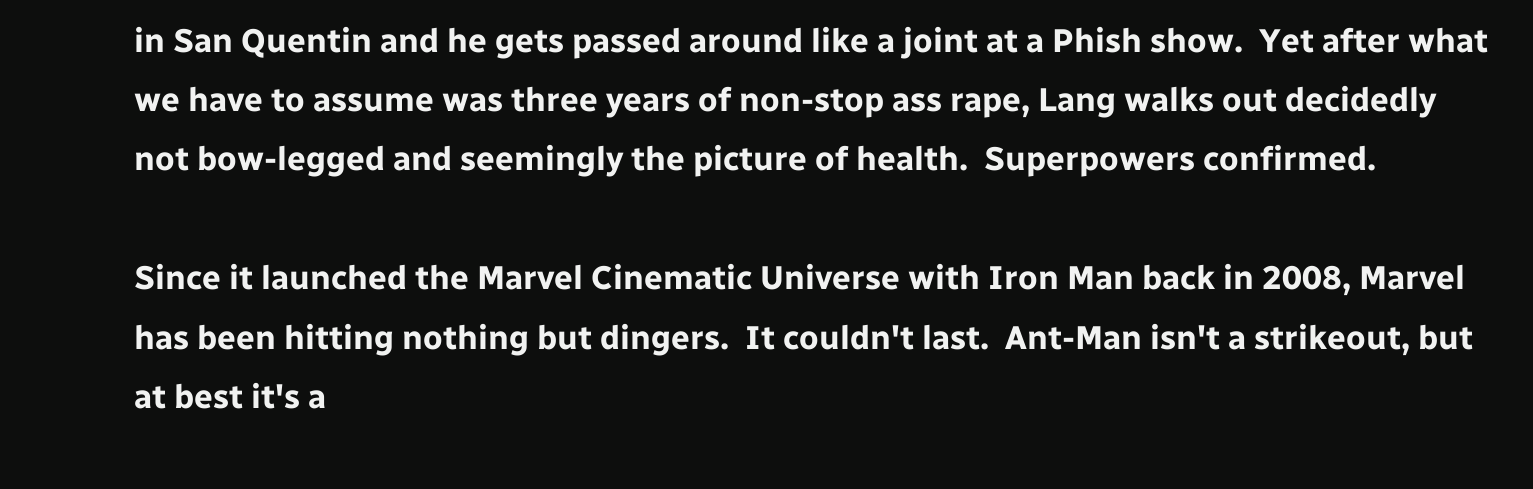in San Quentin and he gets passed around like a joint at a Phish show.  Yet after what we have to assume was three years of non-stop ass rape, Lang walks out decidedly not bow-legged and seemingly the picture of health.  Superpowers confirmed.

Since it launched the Marvel Cinematic Universe with Iron Man back in 2008, Marvel has been hitting nothing but dingers.  It couldn't last.  Ant-Man isn't a strikeout, but at best it's a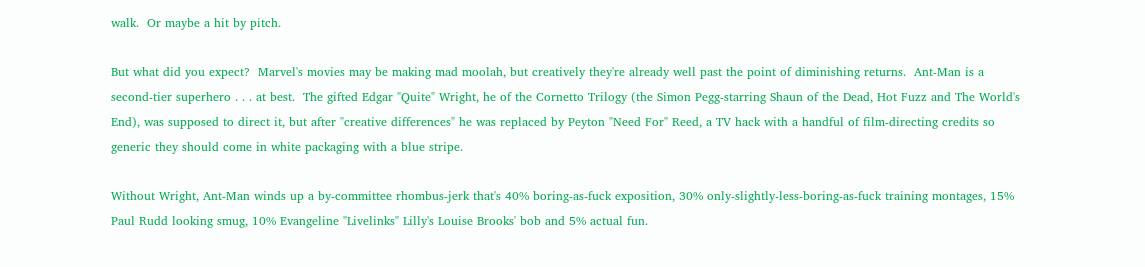walk.  Or maybe a hit by pitch.

But what did you expect?  Marvel's movies may be making mad moolah, but creatively they're already well past the point of diminishing returns.  Ant-Man is a second-tier superhero . . . at best.  The gifted Edgar "Quite" Wright, he of the Cornetto Trilogy (the Simon Pegg-starring Shaun of the Dead, Hot Fuzz and The World's End), was supposed to direct it, but after "creative differences" he was replaced by Peyton "Need For" Reed, a TV hack with a handful of film-directing credits so generic they should come in white packaging with a blue stripe.

Without Wright, Ant-Man winds up a by-committee rhombus-jerk that's 40% boring-as-fuck exposition, 30% only-slightly-less-boring-as-fuck training montages, 15% Paul Rudd looking smug, 10% Evangeline "Livelinks" Lilly's Louise Brooks' bob and 5% actual fun.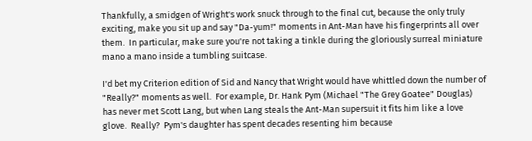Thankfully, a smidgen of Wright's work snuck through to the final cut, because the only truly exciting, make you sit up and say "Da-yum!" moments in Ant-Man have his fingerprints all over them.  In particular, make sure you're not taking a tinkle during the gloriously surreal miniature mano a mano inside a tumbling suitcase.

I'd bet my Criterion edition of Sid and Nancy that Wright would have whittled down the number of "Really?" moments as well.  For example, Dr. Hank Pym (Michael "The Grey Goatee" Douglas) has never met Scott Lang, but when Lang steals the Ant-Man supersuit it fits him like a love glove.  Really?  Pym's daughter has spent decades resenting him because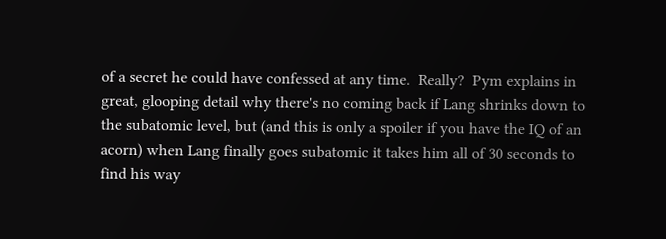of a secret he could have confessed at any time.  Really?  Pym explains in great, glooping detail why there's no coming back if Lang shrinks down to the subatomic level, but (and this is only a spoiler if you have the IQ of an acorn) when Lang finally goes subatomic it takes him all of 30 seconds to find his way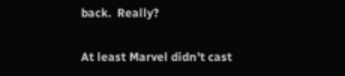back.  Really?

At least Marvel didn't cast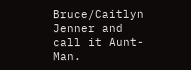Bruce/Caitlyn Jenner and call it Aunt-Man.